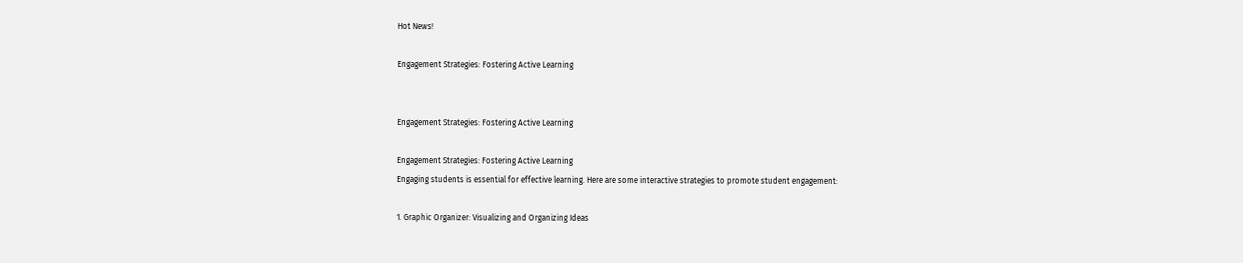Hot News!

Engagement Strategies: Fostering Active Learning


Engagement Strategies: Fostering Active Learning

Engagement Strategies: Fostering Active Learning
Engaging students is essential for effective learning. Here are some interactive strategies to promote student engagement:

1. Graphic Organizer: Visualizing and Organizing Ideas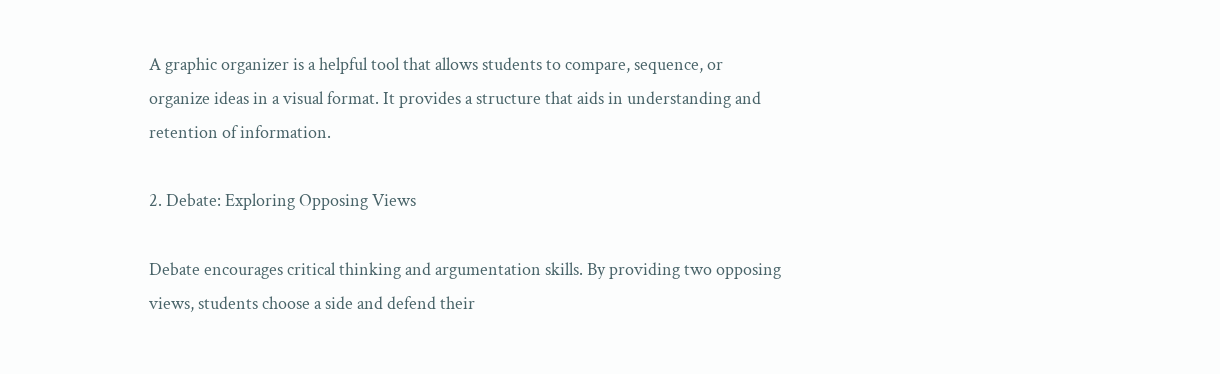A graphic organizer is a helpful tool that allows students to compare, sequence, or organize ideas in a visual format. It provides a structure that aids in understanding and retention of information.

2. Debate: Exploring Opposing Views

Debate encourages critical thinking and argumentation skills. By providing two opposing views, students choose a side and defend their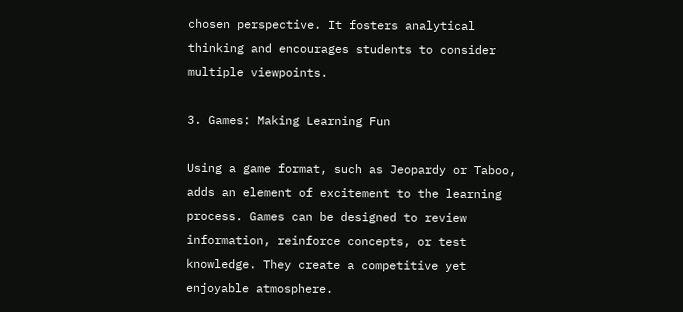chosen perspective. It fosters analytical thinking and encourages students to consider multiple viewpoints.

3. Games: Making Learning Fun

Using a game format, such as Jeopardy or Taboo, adds an element of excitement to the learning process. Games can be designed to review information, reinforce concepts, or test knowledge. They create a competitive yet enjoyable atmosphere.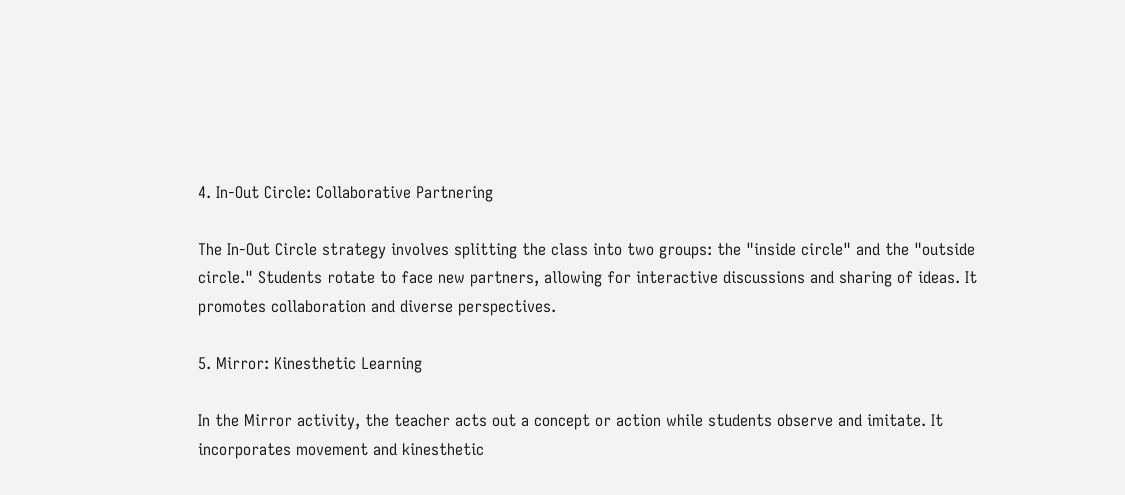4. In-Out Circle: Collaborative Partnering

The In-Out Circle strategy involves splitting the class into two groups: the "inside circle" and the "outside circle." Students rotate to face new partners, allowing for interactive discussions and sharing of ideas. It promotes collaboration and diverse perspectives.

5. Mirror: Kinesthetic Learning

In the Mirror activity, the teacher acts out a concept or action while students observe and imitate. It incorporates movement and kinesthetic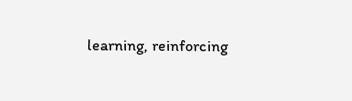learning, reinforcing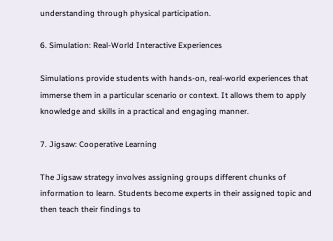understanding through physical participation.

6. Simulation: Real-World Interactive Experiences

Simulations provide students with hands-on, real-world experiences that immerse them in a particular scenario or context. It allows them to apply knowledge and skills in a practical and engaging manner.

7. Jigsaw: Cooperative Learning

The Jigsaw strategy involves assigning groups different chunks of information to learn. Students become experts in their assigned topic and then teach their findings to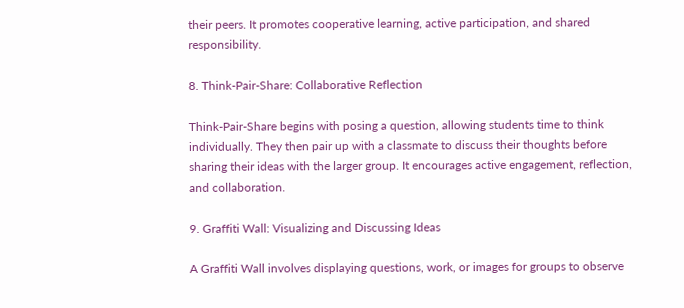their peers. It promotes cooperative learning, active participation, and shared responsibility.

8. Think-Pair-Share: Collaborative Reflection

Think-Pair-Share begins with posing a question, allowing students time to think individually. They then pair up with a classmate to discuss their thoughts before sharing their ideas with the larger group. It encourages active engagement, reflection, and collaboration.

9. Graffiti Wall: Visualizing and Discussing Ideas

A Graffiti Wall involves displaying questions, work, or images for groups to observe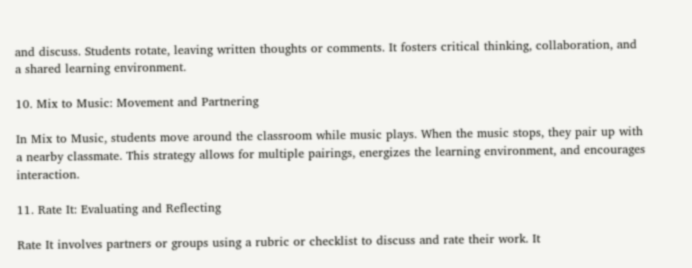and discuss. Students rotate, leaving written thoughts or comments. It fosters critical thinking, collaboration, and a shared learning environment.

10. Mix to Music: Movement and Partnering

In Mix to Music, students move around the classroom while music plays. When the music stops, they pair up with a nearby classmate. This strategy allows for multiple pairings, energizes the learning environment, and encourages interaction.

11. Rate It: Evaluating and Reflecting

Rate It involves partners or groups using a rubric or checklist to discuss and rate their work. It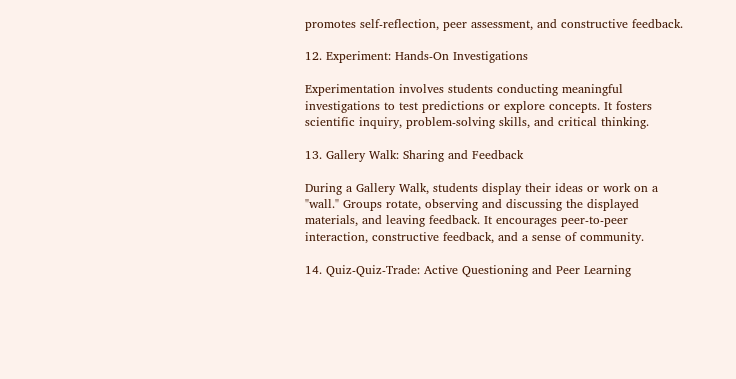promotes self-reflection, peer assessment, and constructive feedback.

12. Experiment: Hands-On Investigations

Experimentation involves students conducting meaningful investigations to test predictions or explore concepts. It fosters scientific inquiry, problem-solving skills, and critical thinking.

13. Gallery Walk: Sharing and Feedback

During a Gallery Walk, students display their ideas or work on a "wall." Groups rotate, observing and discussing the displayed materials, and leaving feedback. It encourages peer-to-peer interaction, constructive feedback, and a sense of community.

14. Quiz-Quiz-Trade: Active Questioning and Peer Learning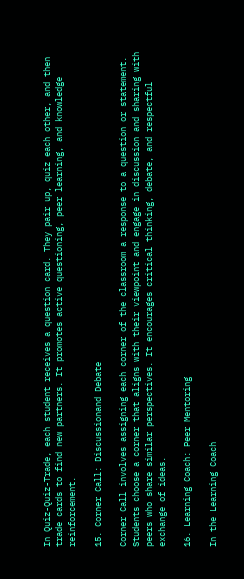In Quiz-Quiz-Trade, each student receives a question card. They pair up, quiz each other, and then trade cards to find new partners. It promotes active questioning, peer learning, and knowledge reinforcement.

15. Corner Call: Discussionand Debate

Corner Call involves assigning each corner of the classroom a response to a question or statement. Students choose a corner that aligns with their viewpoint and engage in discussion and sharing with peers who share similar perspectives. It encourages critical thinking, debate, and respectful exchange of ideas.

16. Learning Coach: Peer Mentoring

In the Learning Coach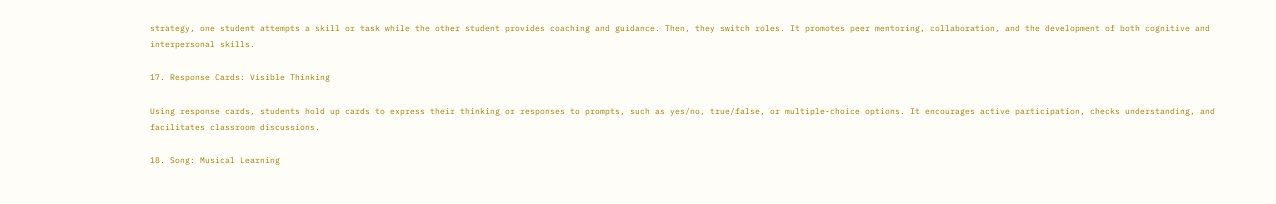strategy, one student attempts a skill or task while the other student provides coaching and guidance. Then, they switch roles. It promotes peer mentoring, collaboration, and the development of both cognitive and interpersonal skills.

17. Response Cards: Visible Thinking

Using response cards, students hold up cards to express their thinking or responses to prompts, such as yes/no, true/false, or multiple-choice options. It encourages active participation, checks understanding, and facilitates classroom discussions.

18. Song: Musical Learning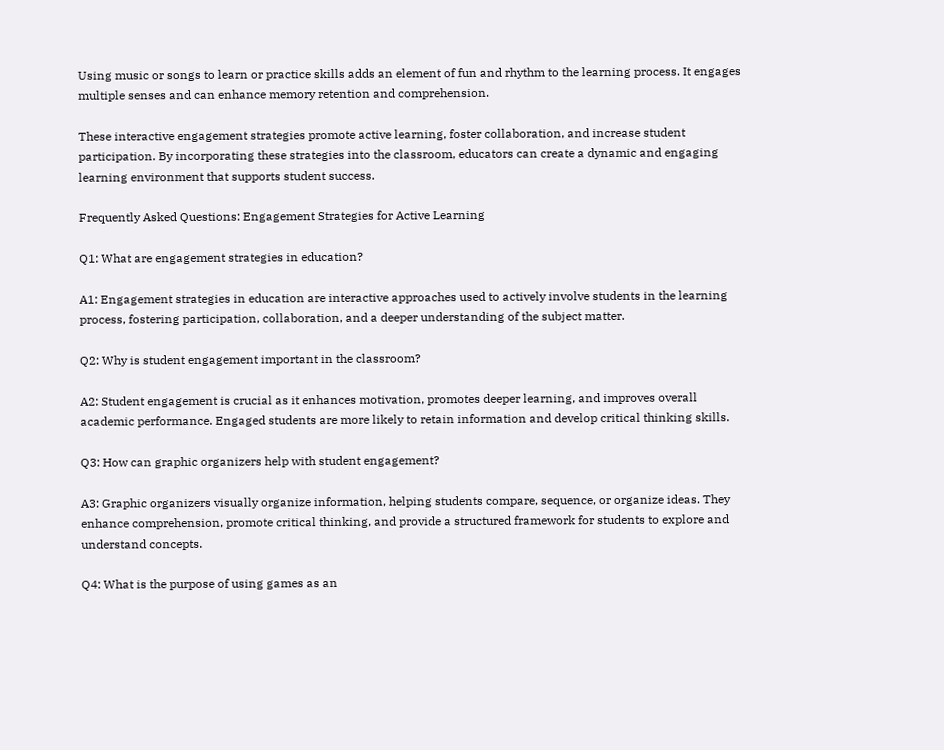Using music or songs to learn or practice skills adds an element of fun and rhythm to the learning process. It engages multiple senses and can enhance memory retention and comprehension.

These interactive engagement strategies promote active learning, foster collaboration, and increase student participation. By incorporating these strategies into the classroom, educators can create a dynamic and engaging learning environment that supports student success.

Frequently Asked Questions: Engagement Strategies for Active Learning

Q1: What are engagement strategies in education?

A1: Engagement strategies in education are interactive approaches used to actively involve students in the learning process, fostering participation, collaboration, and a deeper understanding of the subject matter.

Q2: Why is student engagement important in the classroom?

A2: Student engagement is crucial as it enhances motivation, promotes deeper learning, and improves overall academic performance. Engaged students are more likely to retain information and develop critical thinking skills.

Q3: How can graphic organizers help with student engagement?

A3: Graphic organizers visually organize information, helping students compare, sequence, or organize ideas. They enhance comprehension, promote critical thinking, and provide a structured framework for students to explore and understand concepts.

Q4: What is the purpose of using games as an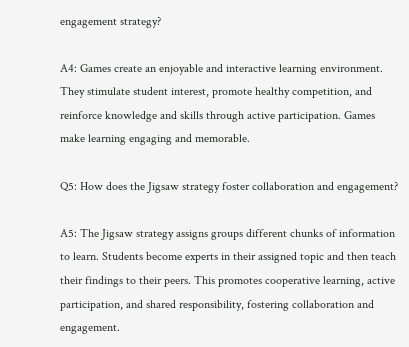engagement strategy?

A4: Games create an enjoyable and interactive learning environment. They stimulate student interest, promote healthy competition, and reinforce knowledge and skills through active participation. Games make learning engaging and memorable.

Q5: How does the Jigsaw strategy foster collaboration and engagement?

A5: The Jigsaw strategy assigns groups different chunks of information to learn. Students become experts in their assigned topic and then teach their findings to their peers. This promotes cooperative learning, active participation, and shared responsibility, fostering collaboration and engagement.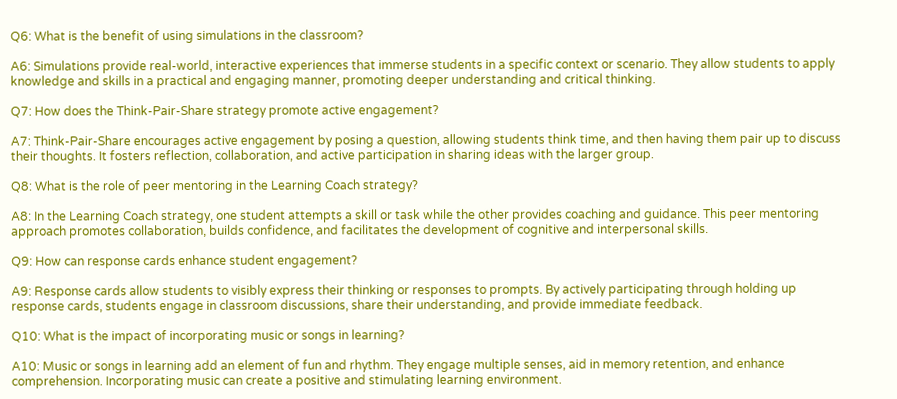Q6: What is the benefit of using simulations in the classroom?

A6: Simulations provide real-world, interactive experiences that immerse students in a specific context or scenario. They allow students to apply knowledge and skills in a practical and engaging manner, promoting deeper understanding and critical thinking.

Q7: How does the Think-Pair-Share strategy promote active engagement?

A7: Think-Pair-Share encourages active engagement by posing a question, allowing students think time, and then having them pair up to discuss their thoughts. It fosters reflection, collaboration, and active participation in sharing ideas with the larger group.

Q8: What is the role of peer mentoring in the Learning Coach strategy?

A8: In the Learning Coach strategy, one student attempts a skill or task while the other provides coaching and guidance. This peer mentoring approach promotes collaboration, builds confidence, and facilitates the development of cognitive and interpersonal skills.

Q9: How can response cards enhance student engagement?

A9: Response cards allow students to visibly express their thinking or responses to prompts. By actively participating through holding up response cards, students engage in classroom discussions, share their understanding, and provide immediate feedback.

Q10: What is the impact of incorporating music or songs in learning?

A10: Music or songs in learning add an element of fun and rhythm. They engage multiple senses, aid in memory retention, and enhance comprehension. Incorporating music can create a positive and stimulating learning environment.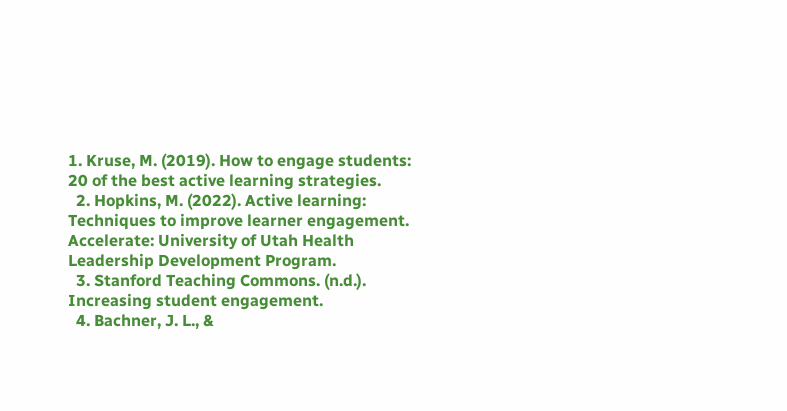1. Kruse, M. (2019). How to engage students: 20 of the best active learning strategies.
  2. Hopkins, M. (2022). Active learning: Techniques to improve learner engagement. Accelerate: University of Utah Health Leadership Development Program.
  3. Stanford Teaching Commons. (n.d.). Increasing student engagement.
  4. Bachner, J. L., &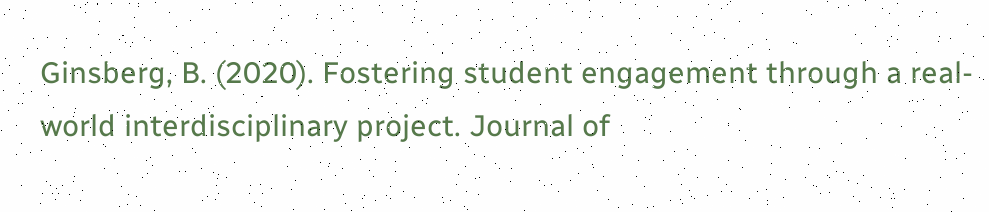Ginsberg, B. (2020). Fostering student engagement through a real-world interdisciplinary project. Journal of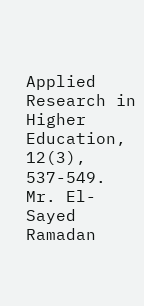Applied Research in Higher Education, 12(3), 537-549.
Mr. El-Sayed Ramadan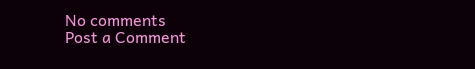No comments
Post a Comment